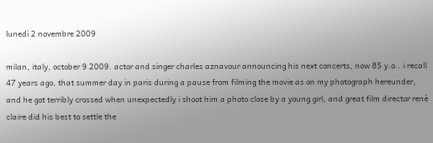lunedì 2 novembre 2009

milan, italy, october 9 2009. actor and singer charles aznavour announcing his next concerts, now 85 y.o.. i recall 47 years ago, that summer day in paris during a pause from filming the movie as on my photograph hereunder, and he got terribly crossed when unexpectedly i shoot him a photo close by a young girl, and great film director renè claire did his best to settle the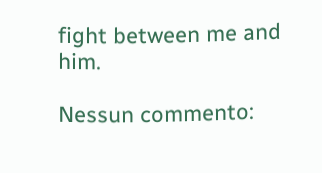fight between me and him.

Nessun commento: